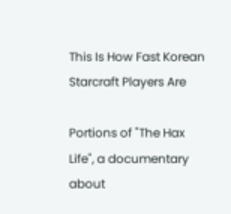This Is How Fast Korean Starcraft Players Are

Portions of "The Hax Life", a documentary about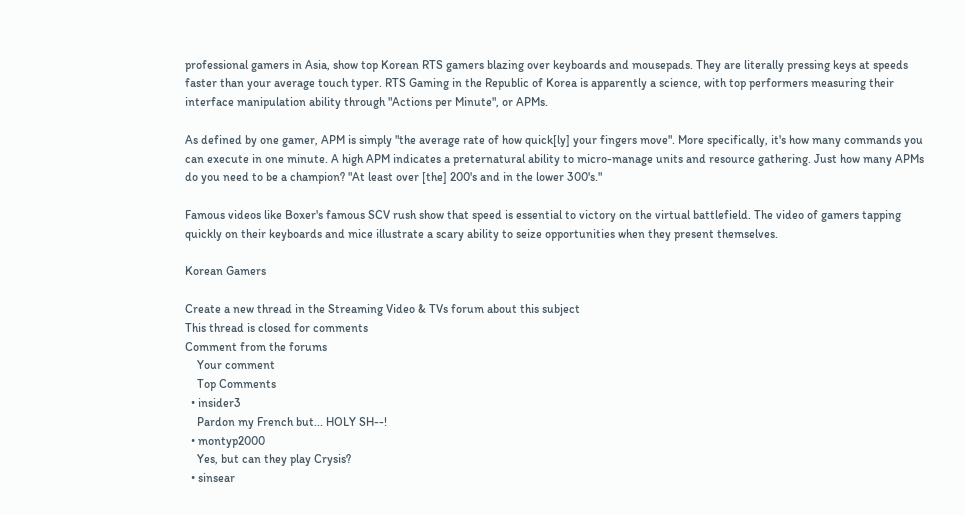professional gamers in Asia, show top Korean RTS gamers blazing over keyboards and mousepads. They are literally pressing keys at speeds faster than your average touch typer. RTS Gaming in the Republic of Korea is apparently a science, with top performers measuring their interface manipulation ability through "Actions per Minute", or APMs.

As defined by one gamer, APM is simply "the average rate of how quick[ly] your fingers move". More specifically, it's how many commands you can execute in one minute. A high APM indicates a preternatural ability to micro-manage units and resource gathering. Just how many APMs do you need to be a champion? "At least over [the] 200's and in the lower 300's."

Famous videos like Boxer's famous SCV rush show that speed is essential to victory on the virtual battlefield. The video of gamers tapping quickly on their keyboards and mice illustrate a scary ability to seize opportunities when they present themselves.

Korean Gamers

Create a new thread in the Streaming Video & TVs forum about this subject
This thread is closed for comments
Comment from the forums
    Your comment
    Top Comments
  • insider3
    Pardon my French but... HOLY SH--!
  • montyp2000
    Yes, but can they play Crysis?
  • sinsear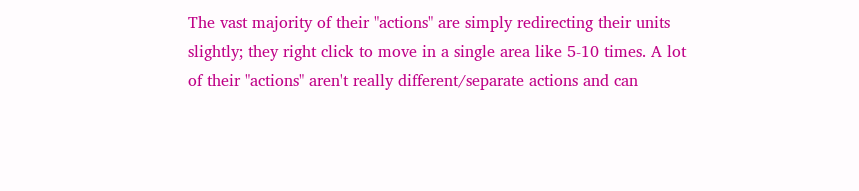The vast majority of their "actions" are simply redirecting their units slightly; they right click to move in a single area like 5-10 times. A lot of their "actions" aren't really different/separate actions and can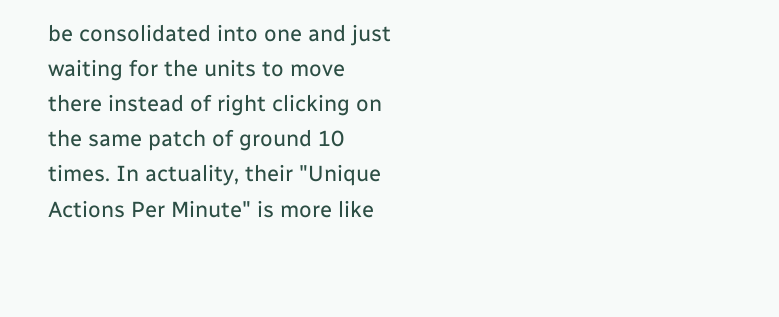be consolidated into one and just waiting for the units to move there instead of right clicking on the same patch of ground 10 times. In actuality, their "Unique Actions Per Minute" is more like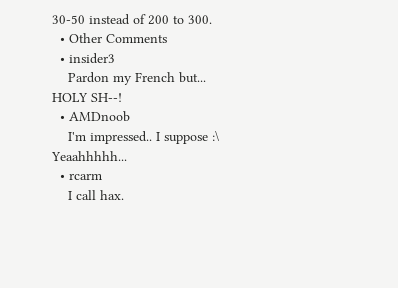30-50 instead of 200 to 300.
  • Other Comments
  • insider3
    Pardon my French but... HOLY SH--!
  • AMDnoob
    I'm impressed.. I suppose :\ Yeaahhhhh...
  • rcarm
    I call hax.